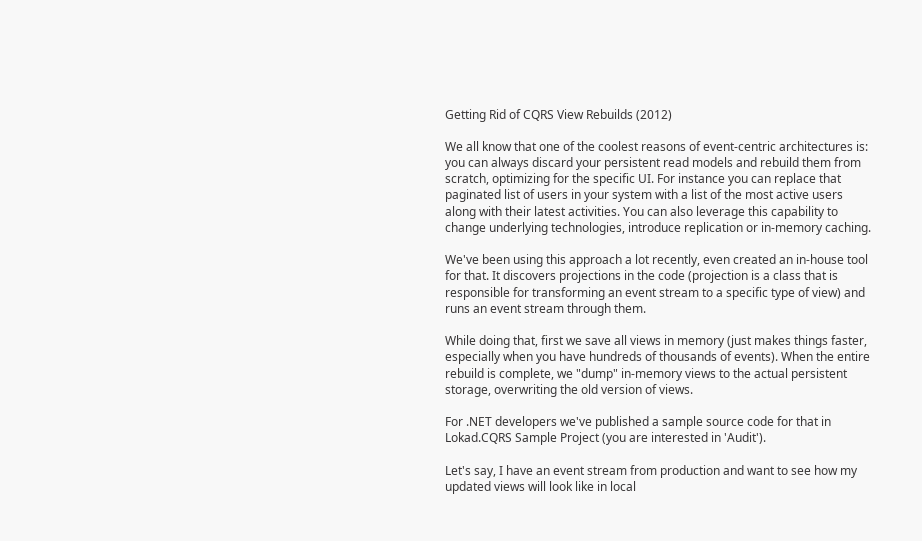Getting Rid of CQRS View Rebuilds (2012)

We all know that one of the coolest reasons of event-centric architectures is: you can always discard your persistent read models and rebuild them from scratch, optimizing for the specific UI. For instance you can replace that paginated list of users in your system with a list of the most active users along with their latest activities. You can also leverage this capability to change underlying technologies, introduce replication or in-memory caching.

We've been using this approach a lot recently, even created an in-house tool for that. It discovers projections in the code (projection is a class that is responsible for transforming an event stream to a specific type of view) and runs an event stream through them.

While doing that, first we save all views in memory (just makes things faster, especially when you have hundreds of thousands of events). When the entire rebuild is complete, we "dump" in-memory views to the actual persistent storage, overwriting the old version of views.

For .NET developers we've published a sample source code for that in Lokad.CQRS Sample Project (you are interested in 'Audit').

Let's say, I have an event stream from production and want to see how my updated views will look like in local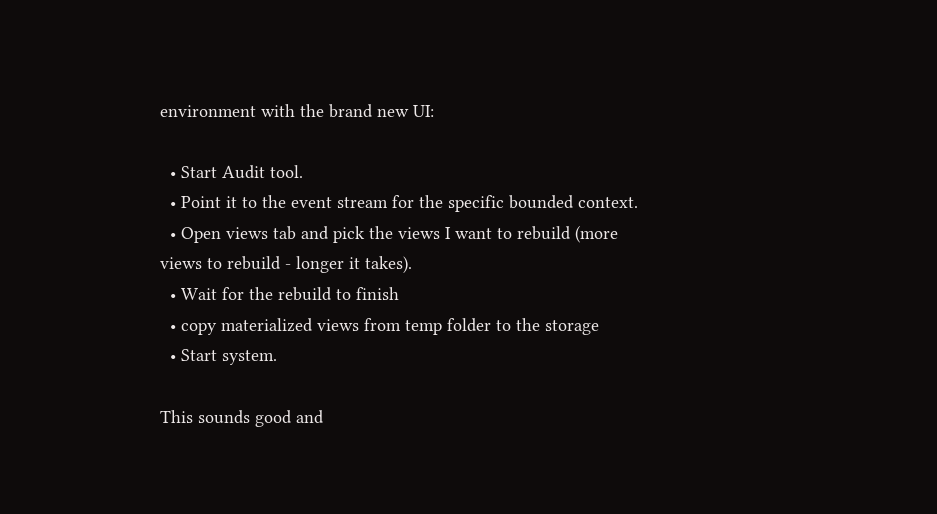environment with the brand new UI:

  • Start Audit tool.
  • Point it to the event stream for the specific bounded context.
  • Open views tab and pick the views I want to rebuild (more views to rebuild - longer it takes).
  • Wait for the rebuild to finish
  • copy materialized views from temp folder to the storage
  • Start system.

This sounds good and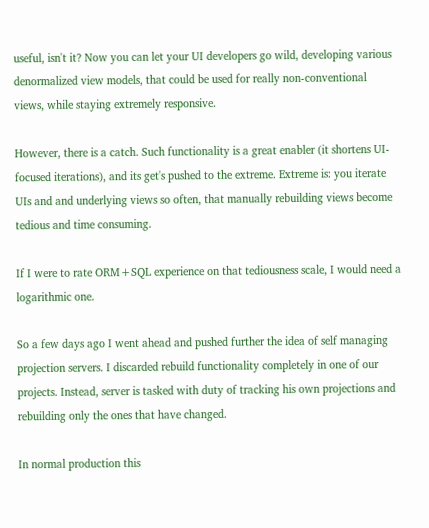useful, isn't it? Now you can let your UI developers go wild, developing various denormalized view models, that could be used for really non-conventional views, while staying extremely responsive.

However, there is a catch. Such functionality is a great enabler (it shortens UI-focused iterations), and its get's pushed to the extreme. Extreme is: you iterate UIs and and underlying views so often, that manually rebuilding views become tedious and time consuming.

If I were to rate ORM+SQL experience on that tediousness scale, I would need a logarithmic one.

So a few days ago I went ahead and pushed further the idea of self managing projection servers. I discarded rebuild functionality completely in one of our projects. Instead, server is tasked with duty of tracking his own projections and rebuilding only the ones that have changed.

In normal production this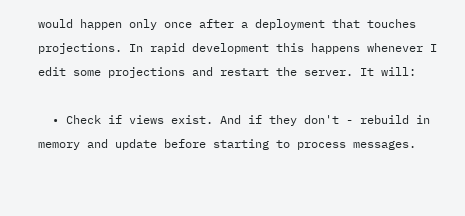would happen only once after a deployment that touches projections. In rapid development this happens whenever I edit some projections and restart the server. It will:

  • Check if views exist. And if they don't - rebuild in memory and update before starting to process messages.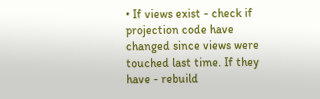• If views exist - check if projection code have changed since views were touched last time. If they have - rebuild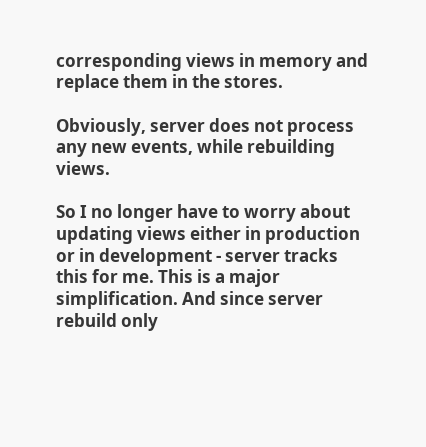corresponding views in memory and replace them in the stores.

Obviously, server does not process any new events, while rebuilding views.

So I no longer have to worry about updating views either in production or in development - server tracks this for me. This is a major simplification. And since server rebuild only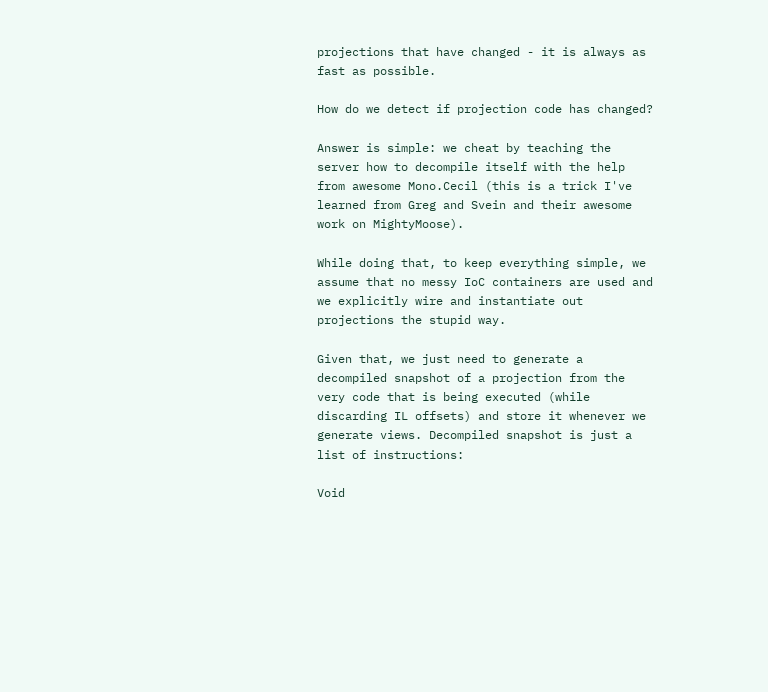projections that have changed - it is always as fast as possible.

How do we detect if projection code has changed?

Answer is simple: we cheat by teaching the server how to decompile itself with the help from awesome Mono.Cecil (this is a trick I've learned from Greg and Svein and their awesome work on MightyMoose).

While doing that, to keep everything simple, we assume that no messy IoC containers are used and we explicitly wire and instantiate out projections the stupid way.

Given that, we just need to generate a decompiled snapshot of a projection from the very code that is being executed (while discarding IL offsets) and store it whenever we generate views. Decompiled snapshot is just a list of instructions:

Void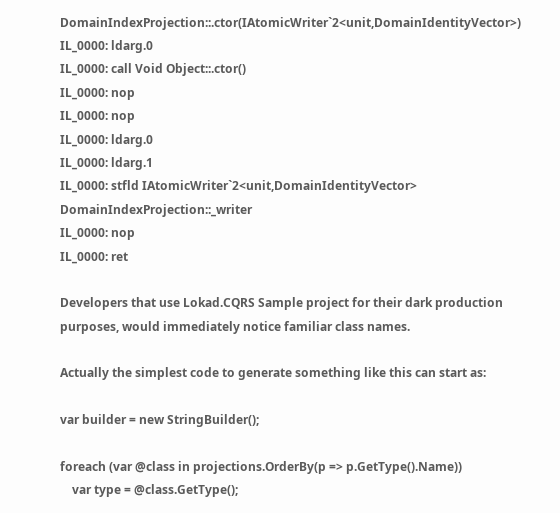DomainIndexProjection::.ctor(IAtomicWriter`2<unit,DomainIdentityVector>)
IL_0000: ldarg.0
IL_0000: call Void Object::.ctor()
IL_0000: nop
IL_0000: nop
IL_0000: ldarg.0
IL_0000: ldarg.1
IL_0000: stfld IAtomicWriter`2<unit,DomainIdentityVector> DomainIndexProjection::_writer
IL_0000: nop
IL_0000: ret

Developers that use Lokad.CQRS Sample project for their dark production purposes, would immediately notice familiar class names.

Actually the simplest code to generate something like this can start as:

var builder = new StringBuilder();

foreach (var @class in projections.OrderBy(p => p.GetType().Name))
    var type = @class.GetType();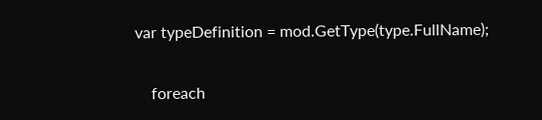var typeDefinition = mod.GetType(type.FullName);

    foreach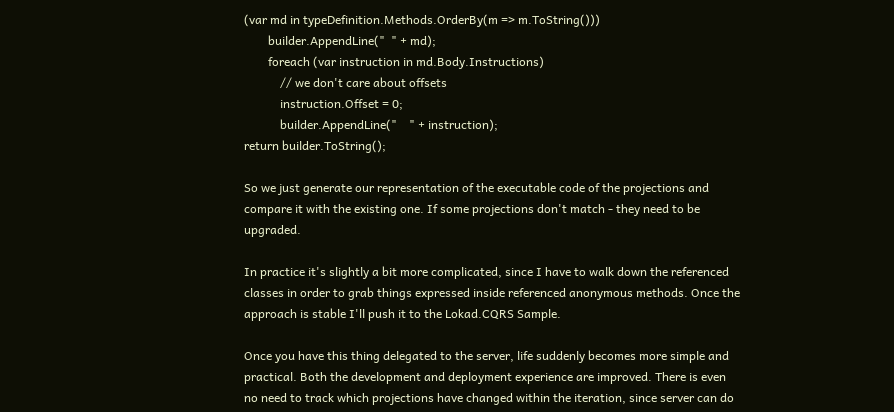(var md in typeDefinition.Methods.OrderBy(m => m.ToString()))
        builder.AppendLine("  " + md);
        foreach (var instruction in md.Body.Instructions)
            // we don't care about offsets
            instruction.Offset = 0;
            builder.AppendLine("    " + instruction);
return builder.ToString();

So we just generate our representation of the executable code of the projections and compare it with the existing one. If some projections don't match - they need to be upgraded.

In practice it's slightly a bit more complicated, since I have to walk down the referenced classes in order to grab things expressed inside referenced anonymous methods. Once the approach is stable I'll push it to the Lokad.CQRS Sample.

Once you have this thing delegated to the server, life suddenly becomes more simple and practical. Both the development and deployment experience are improved. There is even no need to track which projections have changed within the iteration, since server can do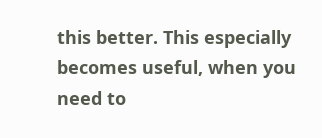this better. This especially becomes useful, when you need to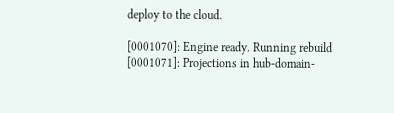deploy to the cloud.

[0001070]: Engine ready. Running rebuild
[0001071]: Projections in hub-domain-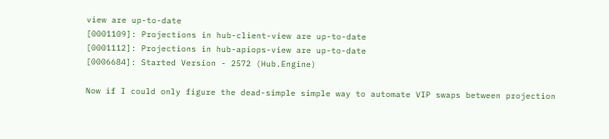view are up-to-date
[0001109]: Projections in hub-client-view are up-to-date
[0001112]: Projections in hub-apiops-view are up-to-date
[0006684]: Started Version - 2572 (Hub.Engine)

Now if I could only figure the dead-simple simple way to automate VIP swaps between projection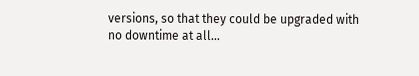versions, so that they could be upgraded with no downtime at all…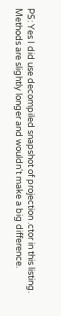PS: Yes I did use decompiled snapshot of projection .ctor in this listing. Methods are slightly longer and wouldn't make a big difference.